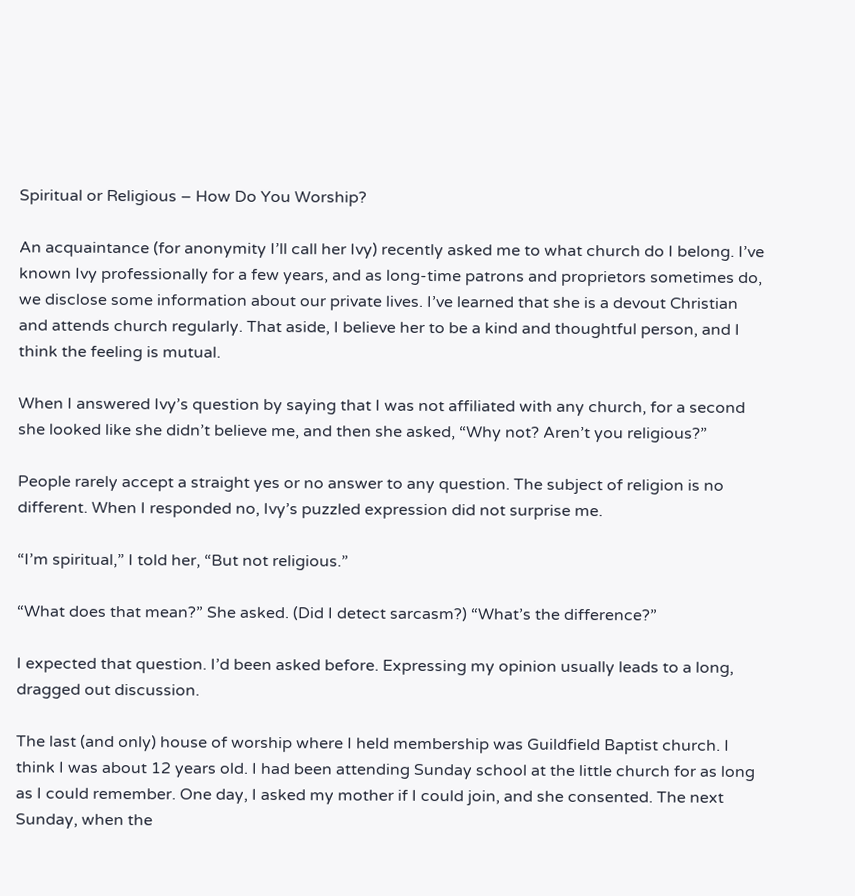Spiritual or Religious – How Do You Worship?

An acquaintance (for anonymity I’ll call her Ivy) recently asked me to what church do I belong. I’ve known Ivy professionally for a few years, and as long-time patrons and proprietors sometimes do, we disclose some information about our private lives. I’ve learned that she is a devout Christian and attends church regularly. That aside, I believe her to be a kind and thoughtful person, and I think the feeling is mutual.

When I answered Ivy’s question by saying that I was not affiliated with any church, for a second she looked like she didn’t believe me, and then she asked, “Why not? Aren’t you religious?”

People rarely accept a straight yes or no answer to any question. The subject of religion is no different. When I responded no, Ivy’s puzzled expression did not surprise me.

“I’m spiritual,” I told her, “But not religious.”

“What does that mean?” She asked. (Did I detect sarcasm?) “What’s the difference?”

I expected that question. I’d been asked before. Expressing my opinion usually leads to a long, dragged out discussion.

The last (and only) house of worship where I held membership was Guildfield Baptist church. I think I was about 12 years old. I had been attending Sunday school at the little church for as long as I could remember. One day, I asked my mother if I could join, and she consented. The next Sunday, when the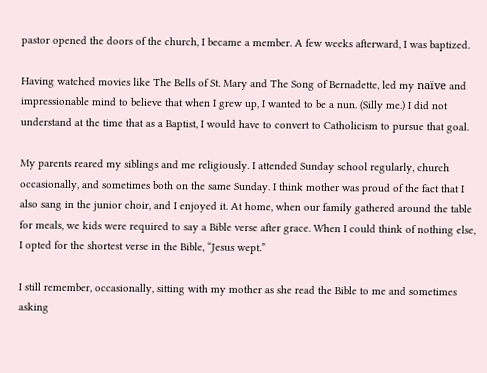pastor opened the doors of the church, I became a member. A few weeks afterward, I was baptized.

Having watched movies like The Bells of St. Mary and The Song of Bernadette, led my naïve and impressionable mind to believe that when I grew up, I wanted to be a nun. (Silly me.) I did not understand at the time that as a Baptist, I would have to convert to Catholicism to pursue that goal.

My parents reared my siblings and me religiously. I attended Sunday school regularly, church occasionally, and sometimes both on the same Sunday. I think mother was proud of the fact that I also sang in the junior choir, and I enjoyed it. At home, when our family gathered around the table for meals, we kids were required to say a Bible verse after grace. When I could think of nothing else, I opted for the shortest verse in the Bible, “Jesus wept.”

I still remember, occasionally, sitting with my mother as she read the Bible to me and sometimes asking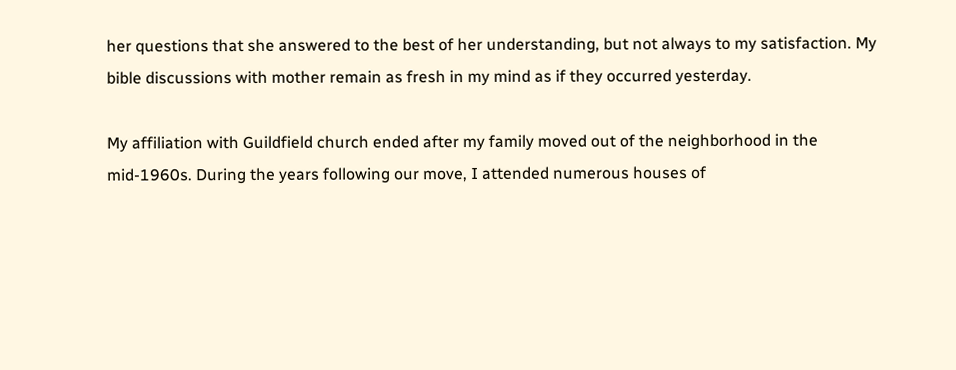her questions that she answered to the best of her understanding, but not always to my satisfaction. My bible discussions with mother remain as fresh in my mind as if they occurred yesterday.

My affiliation with Guildfield church ended after my family moved out of the neighborhood in the mid-1960s. During the years following our move, I attended numerous houses of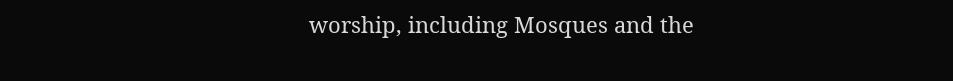worship, including Mosques and the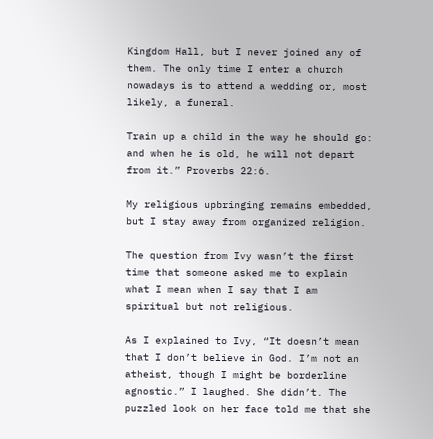Kingdom Hall, but I never joined any of them. The only time I enter a church nowadays is to attend a wedding or, most likely, a funeral.

Train up a child in the way he should go: and when he is old, he will not depart from it.” Proverbs 22:6.

My religious upbringing remains embedded, but I stay away from organized religion.

The question from Ivy wasn’t the first time that someone asked me to explain what I mean when I say that I am spiritual but not religious.

As I explained to Ivy, “It doesn’t mean that I don’t believe in God. I’m not an atheist, though I might be borderline agnostic.” I laughed. She didn’t. The puzzled look on her face told me that she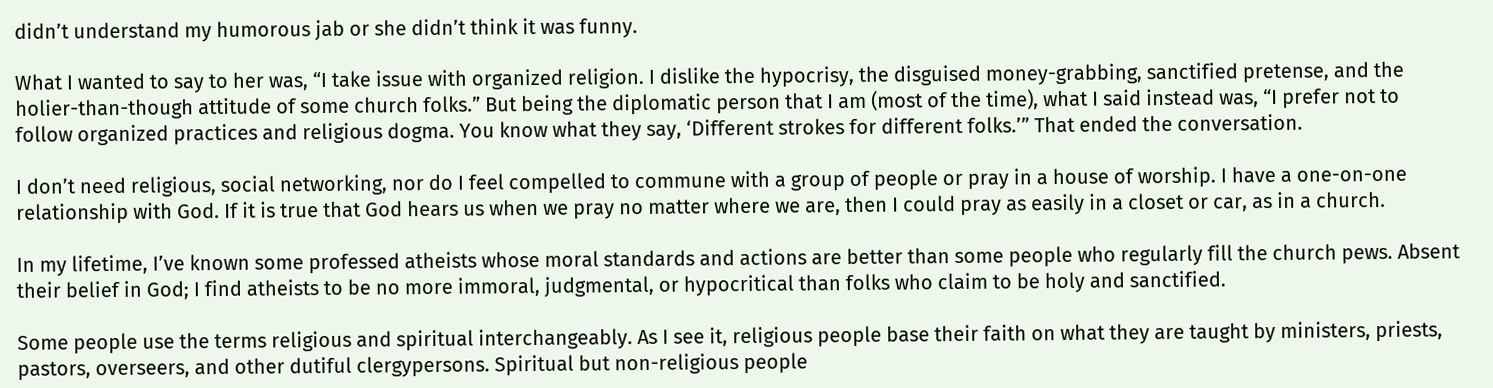didn’t understand my humorous jab or she didn’t think it was funny.

What I wanted to say to her was, “I take issue with organized religion. I dislike the hypocrisy, the disguised money-grabbing, sanctified pretense, and the holier-than-though attitude of some church folks.” But being the diplomatic person that I am (most of the time), what I said instead was, “I prefer not to follow organized practices and religious dogma. You know what they say, ‘Different strokes for different folks.’” That ended the conversation.

I don’t need religious, social networking, nor do I feel compelled to commune with a group of people or pray in a house of worship. I have a one-on-one relationship with God. If it is true that God hears us when we pray no matter where we are, then I could pray as easily in a closet or car, as in a church.

In my lifetime, I’ve known some professed atheists whose moral standards and actions are better than some people who regularly fill the church pews. Absent their belief in God; I find atheists to be no more immoral, judgmental, or hypocritical than folks who claim to be holy and sanctified.

Some people use the terms religious and spiritual interchangeably. As I see it, religious people base their faith on what they are taught by ministers, priests, pastors, overseers, and other dutiful clergypersons. Spiritual but non-religious people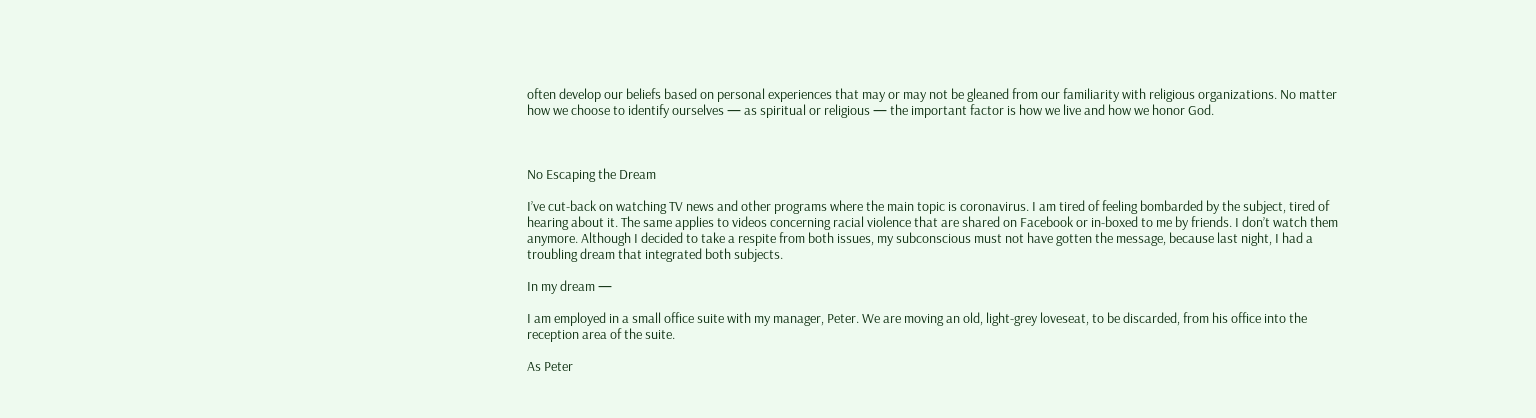often develop our beliefs based on personal experiences that may or may not be gleaned from our familiarity with religious organizations. No matter how we choose to identify ourselves — as spiritual or religious — the important factor is how we live and how we honor God.



No Escaping the Dream

I’ve cut-back on watching TV news and other programs where the main topic is coronavirus. I am tired of feeling bombarded by the subject, tired of hearing about it. The same applies to videos concerning racial violence that are shared on Facebook or in-boxed to me by friends. I don’t watch them anymore. Although I decided to take a respite from both issues, my subconscious must not have gotten the message, because last night, I had a troubling dream that integrated both subjects.

In my dream —

I am employed in a small office suite with my manager, Peter. We are moving an old, light-grey loveseat, to be discarded, from his office into the reception area of the suite.

As Peter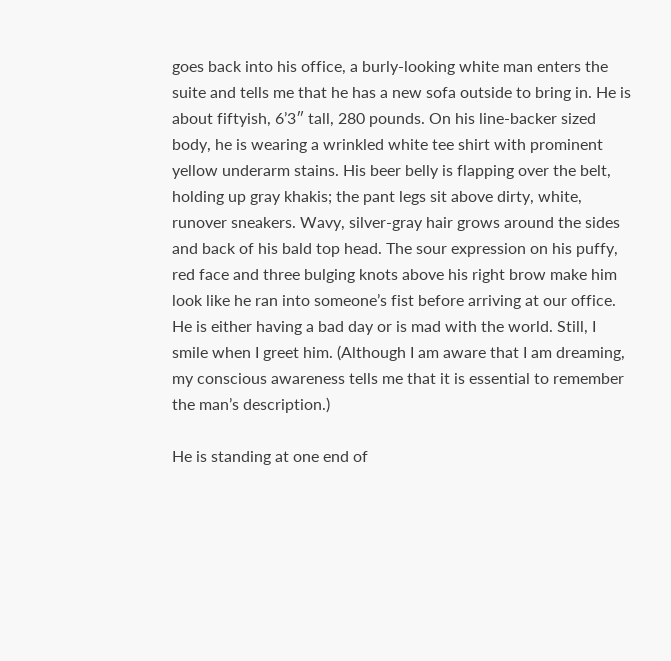goes back into his office, a burly-looking white man enters the suite and tells me that he has a new sofa outside to bring in. He is about fiftyish, 6’3″ tall, 280 pounds. On his line-backer sized body, he is wearing a wrinkled white tee shirt with prominent yellow underarm stains. His beer belly is flapping over the belt, holding up gray khakis; the pant legs sit above dirty, white, runover sneakers. Wavy, silver-gray hair grows around the sides and back of his bald top head. The sour expression on his puffy, red face and three bulging knots above his right brow make him look like he ran into someone’s fist before arriving at our office. He is either having a bad day or is mad with the world. Still, I smile when I greet him. (Although I am aware that I am dreaming, my conscious awareness tells me that it is essential to remember the man’s description.)

He is standing at one end of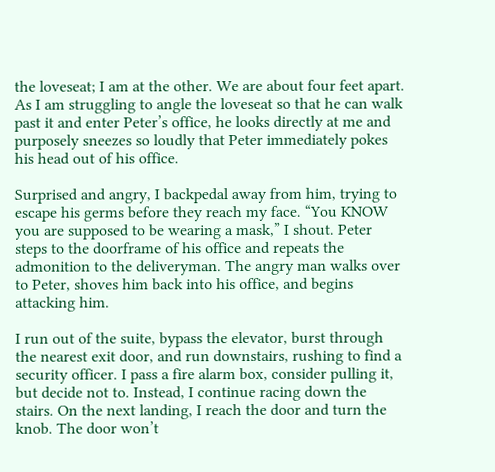the loveseat; I am at the other. We are about four feet apart. As I am struggling to angle the loveseat so that he can walk past it and enter Peter’s office, he looks directly at me and purposely sneezes so loudly that Peter immediately pokes his head out of his office.

Surprised and angry, I backpedal away from him, trying to escape his germs before they reach my face. “You KNOW you are supposed to be wearing a mask,” I shout. Peter steps to the doorframe of his office and repeats the admonition to the deliveryman. The angry man walks over to Peter, shoves him back into his office, and begins attacking him.

I run out of the suite, bypass the elevator, burst through the nearest exit door, and run downstairs, rushing to find a security officer. I pass a fire alarm box, consider pulling it, but decide not to. Instead, I continue racing down the stairs. On the next landing, I reach the door and turn the knob. The door won’t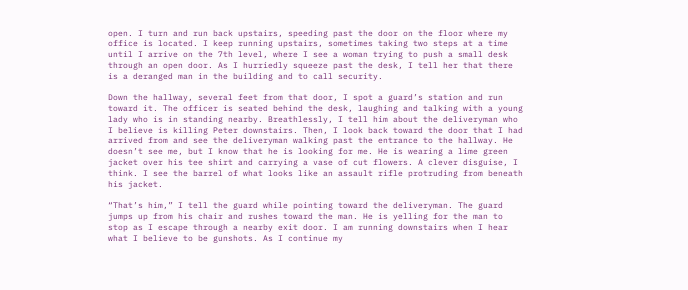open. I turn and run back upstairs, speeding past the door on the floor where my office is located. I keep running upstairs, sometimes taking two steps at a time until I arrive on the 7th level, where I see a woman trying to push a small desk through an open door. As I hurriedly squeeze past the desk, I tell her that there is a deranged man in the building and to call security.

Down the hallway, several feet from that door, I spot a guard’s station and run toward it. The officer is seated behind the desk, laughing and talking with a young lady who is in standing nearby. Breathlessly, I tell him about the deliveryman who I believe is killing Peter downstairs. Then, I look back toward the door that I had arrived from and see the deliveryman walking past the entrance to the hallway. He doesn’t see me, but I know that he is looking for me. He is wearing a lime green jacket over his tee shirt and carrying a vase of cut flowers. A clever disguise, I think. I see the barrel of what looks like an assault rifle protruding from beneath his jacket.

“That’s him,” I tell the guard while pointing toward the deliveryman. The guard jumps up from his chair and rushes toward the man. He is yelling for the man to stop as I escape through a nearby exit door. I am running downstairs when I hear what I believe to be gunshots. As I continue my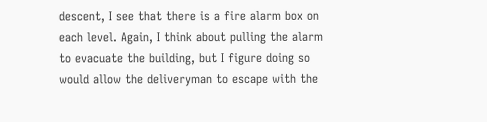descent, I see that there is a fire alarm box on each level. Again, I think about pulling the alarm to evacuate the building, but I figure doing so would allow the deliveryman to escape with the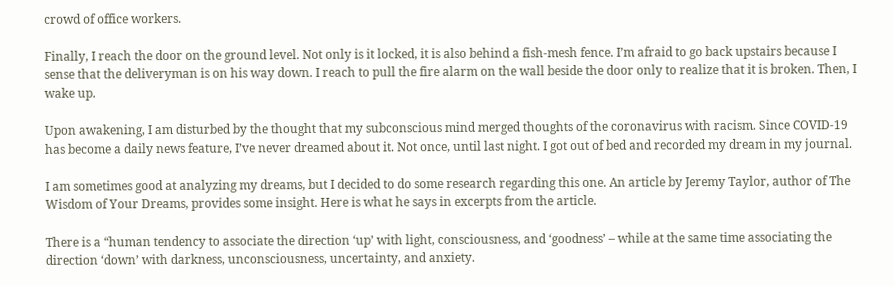crowd of office workers.

Finally, I reach the door on the ground level. Not only is it locked, it is also behind a fish-mesh fence. I’m afraid to go back upstairs because I sense that the deliveryman is on his way down. I reach to pull the fire alarm on the wall beside the door only to realize that it is broken. Then, I wake up.

Upon awakening, I am disturbed by the thought that my subconscious mind merged thoughts of the coronavirus with racism. Since COVID-19 has become a daily news feature, I’ve never dreamed about it. Not once, until last night. I got out of bed and recorded my dream in my journal.

I am sometimes good at analyzing my dreams, but I decided to do some research regarding this one. An article by Jeremy Taylor, author of The Wisdom of Your Dreams, provides some insight. Here is what he says in excerpts from the article.

There is a “human tendency to associate the direction ‘up’ with light, consciousness, and ‘goodness’ – while at the same time associating the direction ‘down’ with darkness, unconsciousness, uncertainty, and anxiety.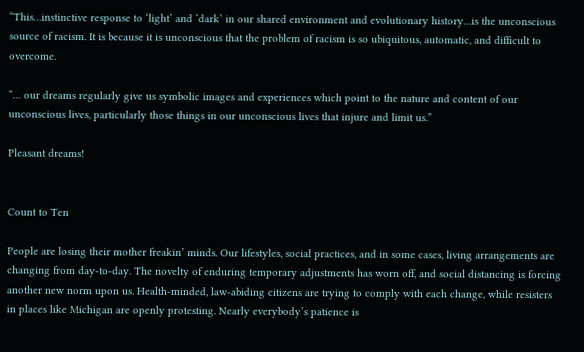“This…instinctive response to ‘light’ and ‘dark’ in our shared environment and evolutionary history…is the unconscious source of racism. It is because it is unconscious that the problem of racism is so ubiquitous, automatic, and difficult to overcome.

“… our dreams regularly give us symbolic images and experiences which point to the nature and content of our unconscious lives, particularly those things in our unconscious lives that injure and limit us.”

Pleasant dreams!


Count to Ten

People are losing their mother freakin’ minds. Our lifestyles, social practices, and in some cases, living arrangements are changing from day-to-day. The novelty of enduring temporary adjustments has worn off, and social distancing is forcing another new norm upon us. Health-minded, law-abiding citizens are trying to comply with each change, while resisters in places like Michigan are openly protesting. Nearly everybody’s patience is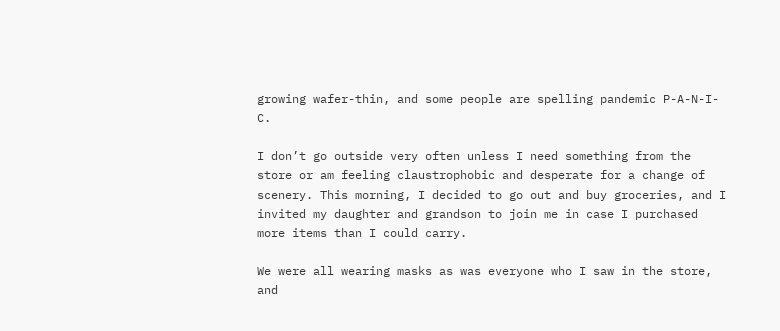growing wafer-thin, and some people are spelling pandemic P-A-N-I-C.

I don’t go outside very often unless I need something from the store or am feeling claustrophobic and desperate for a change of scenery. This morning, I decided to go out and buy groceries, and I invited my daughter and grandson to join me in case I purchased more items than I could carry.

We were all wearing masks as was everyone who I saw in the store, and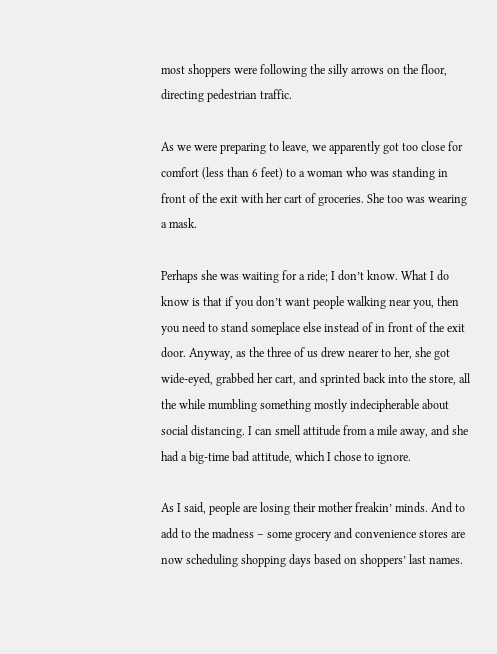most shoppers were following the silly arrows on the floor, directing pedestrian traffic.

As we were preparing to leave, we apparently got too close for comfort (less than 6 feet) to a woman who was standing in front of the exit with her cart of groceries. She too was wearing a mask.

Perhaps she was waiting for a ride; I don’t know. What I do know is that if you don’t want people walking near you, then you need to stand someplace else instead of in front of the exit door. Anyway, as the three of us drew nearer to her, she got wide-eyed, grabbed her cart, and sprinted back into the store, all the while mumbling something mostly indecipherable about social distancing. I can smell attitude from a mile away, and she had a big-time bad attitude, which I chose to ignore.

As I said, people are losing their mother freakin’ minds. And to add to the madness – some grocery and convenience stores are now scheduling shopping days based on shoppers’ last names.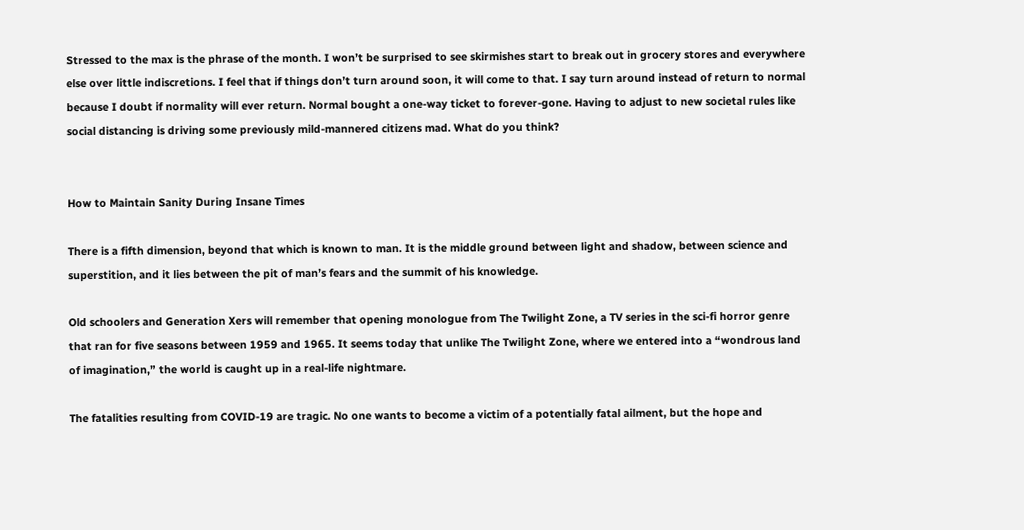Stressed to the max is the phrase of the month. I won’t be surprised to see skirmishes start to break out in grocery stores and everywhere else over little indiscretions. I feel that if things don’t turn around soon, it will come to that. I say turn around instead of return to normal because I doubt if normality will ever return. Normal bought a one-way ticket to forever-gone. Having to adjust to new societal rules like social distancing is driving some previously mild-mannered citizens mad. What do you think?


How to Maintain Sanity During Insane Times

There is a fifth dimension, beyond that which is known to man. It is the middle ground between light and shadow, between science and superstition, and it lies between the pit of man’s fears and the summit of his knowledge.

Old schoolers and Generation Xers will remember that opening monologue from The Twilight Zone, a TV series in the sci-fi horror genre that ran for five seasons between 1959 and 1965. It seems today that unlike The Twilight Zone, where we entered into a “wondrous land of imagination,” the world is caught up in a real-life nightmare.

The fatalities resulting from COVID-19 are tragic. No one wants to become a victim of a potentially fatal ailment, but the hope and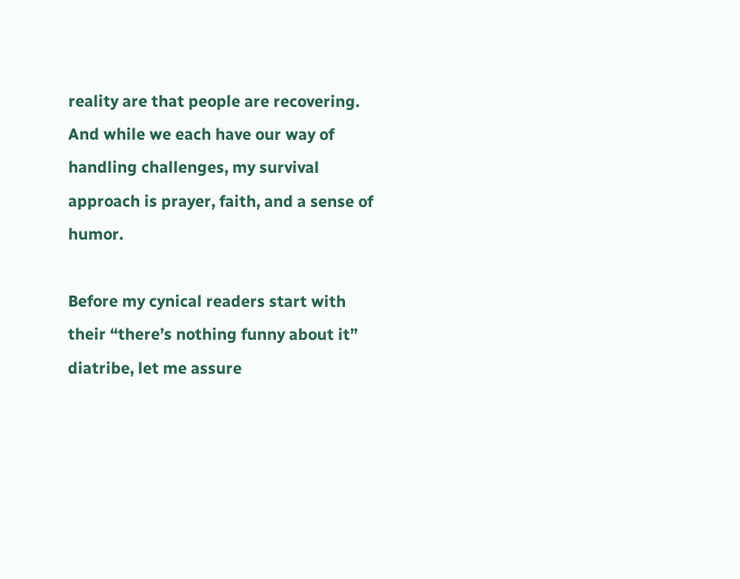reality are that people are recovering. And while we each have our way of handling challenges, my survival approach is prayer, faith, and a sense of humor.

Before my cynical readers start with their “there’s nothing funny about it” diatribe, let me assure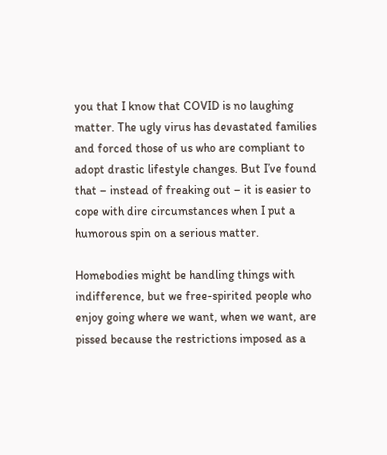you that I know that COVID is no laughing matter. The ugly virus has devastated families and forced those of us who are compliant to adopt drastic lifestyle changes. But I’ve found that – instead of freaking out – it is easier to cope with dire circumstances when I put a humorous spin on a serious matter.

Homebodies might be handling things with indifference, but we free-spirited people who enjoy going where we want, when we want, are pissed because the restrictions imposed as a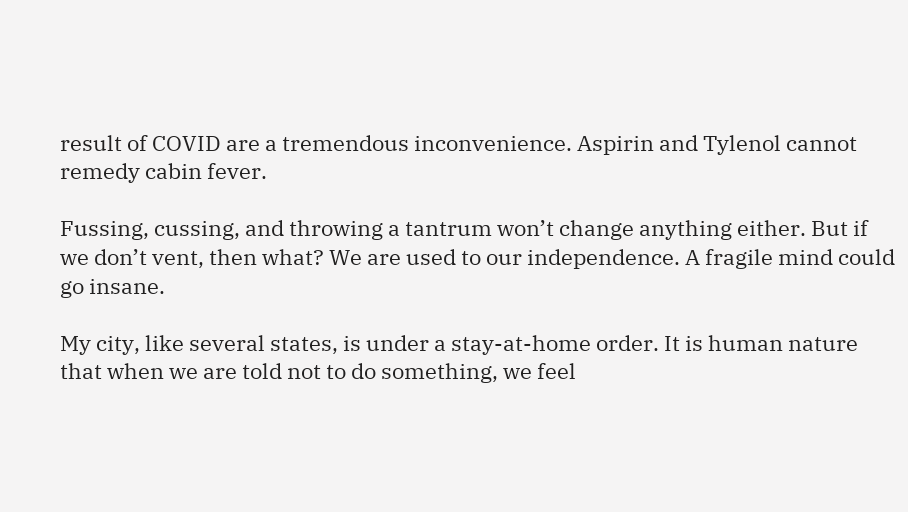result of COVID are a tremendous inconvenience. Aspirin and Tylenol cannot remedy cabin fever.

Fussing, cussing, and throwing a tantrum won’t change anything either. But if we don’t vent, then what? We are used to our independence. A fragile mind could go insane.

My city, like several states, is under a stay-at-home order. It is human nature that when we are told not to do something, we feel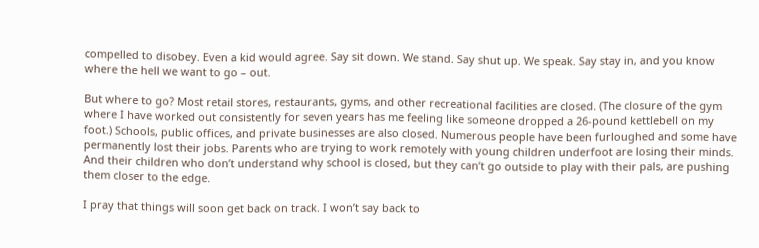compelled to disobey. Even a kid would agree. Say sit down. We stand. Say shut up. We speak. Say stay in, and you know where the hell we want to go – out.

But where to go? Most retail stores, restaurants, gyms, and other recreational facilities are closed. (The closure of the gym where I have worked out consistently for seven years has me feeling like someone dropped a 26-pound kettlebell on my foot.) Schools, public offices, and private businesses are also closed. Numerous people have been furloughed and some have permanently lost their jobs. Parents who are trying to work remotely with young children underfoot are losing their minds. And their children who don’t understand why school is closed, but they can’t go outside to play with their pals, are pushing them closer to the edge.

I pray that things will soon get back on track. I won’t say back to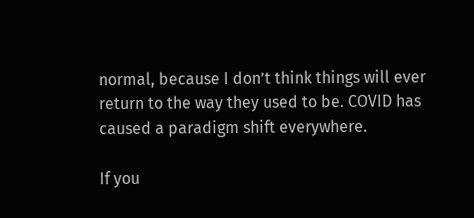normal, because I don’t think things will ever return to the way they used to be. COVID has caused a paradigm shift everywhere.

If you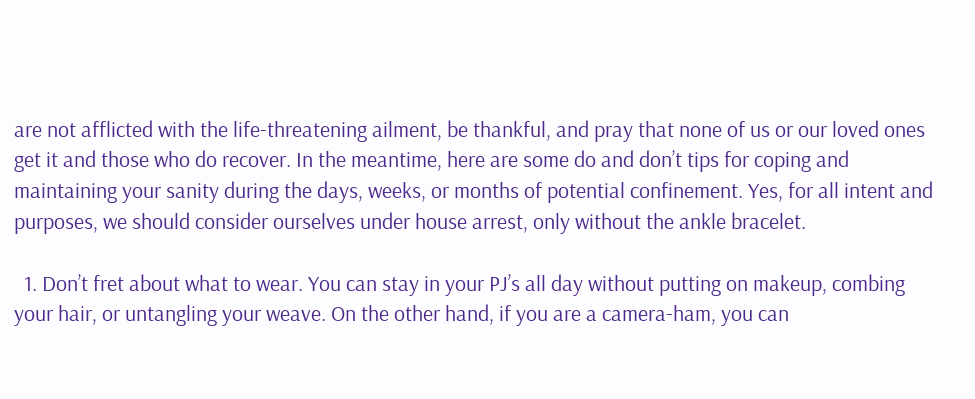are not afflicted with the life-threatening ailment, be thankful, and pray that none of us or our loved ones get it and those who do recover. In the meantime, here are some do and don’t tips for coping and maintaining your sanity during the days, weeks, or months of potential confinement. Yes, for all intent and purposes, we should consider ourselves under house arrest, only without the ankle bracelet.

  1. Don’t fret about what to wear. You can stay in your PJ’s all day without putting on makeup, combing your hair, or untangling your weave. On the other hand, if you are a camera-ham, you can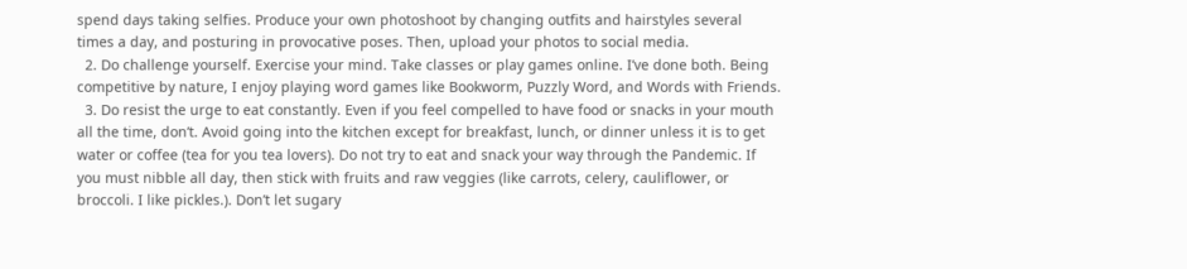spend days taking selfies. Produce your own photoshoot by changing outfits and hairstyles several times a day, and posturing in provocative poses. Then, upload your photos to social media.
  2. Do challenge yourself. Exercise your mind. Take classes or play games online. I’ve done both. Being competitive by nature, I enjoy playing word games like Bookworm, Puzzly Word, and Words with Friends.
  3. Do resist the urge to eat constantly. Even if you feel compelled to have food or snacks in your mouth all the time, don’t. Avoid going into the kitchen except for breakfast, lunch, or dinner unless it is to get water or coffee (tea for you tea lovers). Do not try to eat and snack your way through the Pandemic. If you must nibble all day, then stick with fruits and raw veggies (like carrots, celery, cauliflower, or broccoli. I like pickles.). Don’t let sugary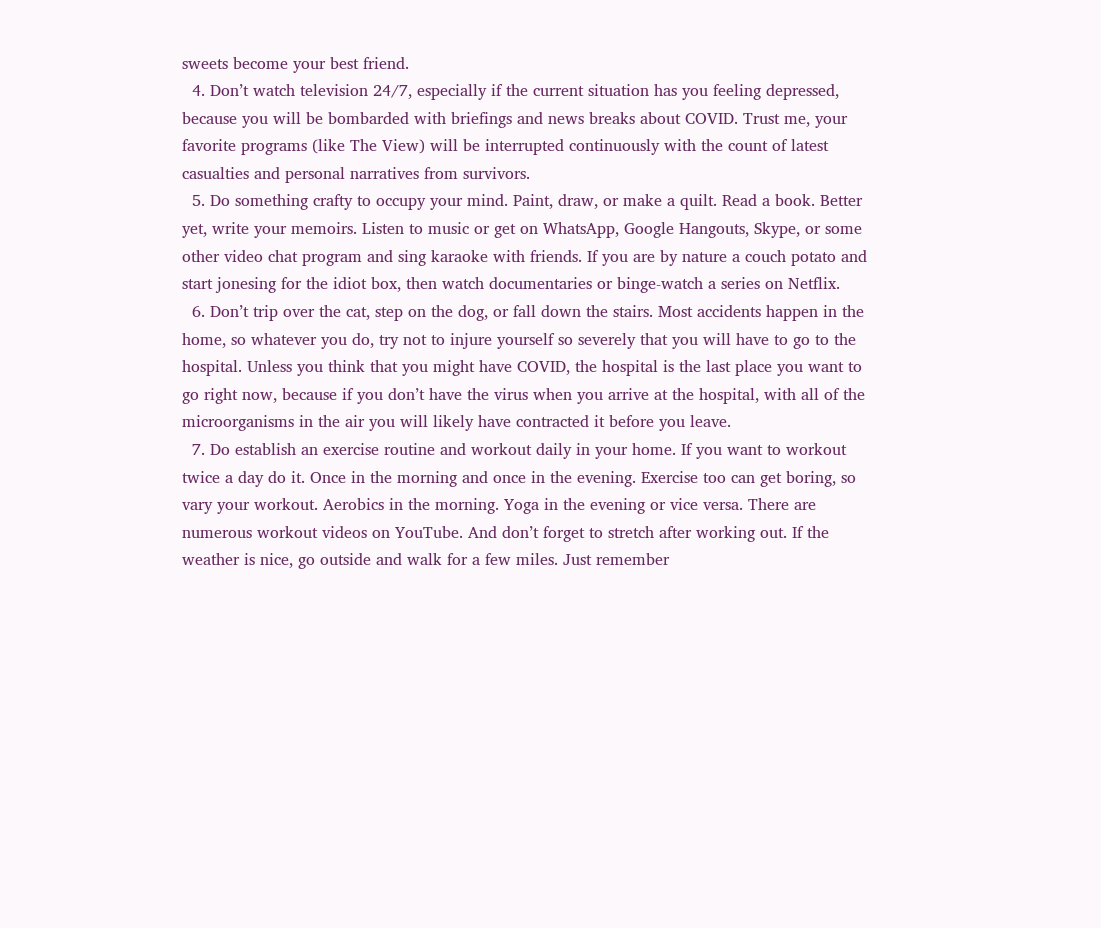sweets become your best friend.
  4. Don’t watch television 24/7, especially if the current situation has you feeling depressed, because you will be bombarded with briefings and news breaks about COVID. Trust me, your favorite programs (like The View) will be interrupted continuously with the count of latest casualties and personal narratives from survivors.
  5. Do something crafty to occupy your mind. Paint, draw, or make a quilt. Read a book. Better yet, write your memoirs. Listen to music or get on WhatsApp, Google Hangouts, Skype, or some other video chat program and sing karaoke with friends. If you are by nature a couch potato and start jonesing for the idiot box, then watch documentaries or binge-watch a series on Netflix.
  6. Don’t trip over the cat, step on the dog, or fall down the stairs. Most accidents happen in the home, so whatever you do, try not to injure yourself so severely that you will have to go to the hospital. Unless you think that you might have COVID, the hospital is the last place you want to go right now, because if you don’t have the virus when you arrive at the hospital, with all of the microorganisms in the air you will likely have contracted it before you leave.
  7. Do establish an exercise routine and workout daily in your home. If you want to workout twice a day do it. Once in the morning and once in the evening. Exercise too can get boring, so vary your workout. Aerobics in the morning. Yoga in the evening or vice versa. There are numerous workout videos on YouTube. And don’t forget to stretch after working out. If the weather is nice, go outside and walk for a few miles. Just remember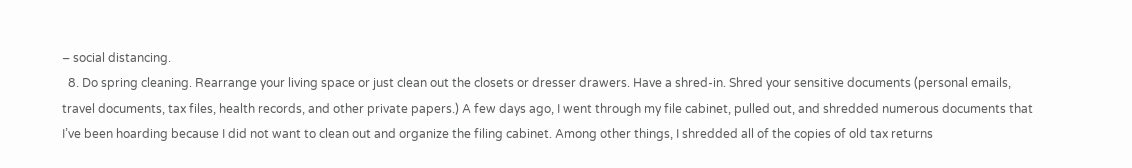– social distancing.
  8. Do spring cleaning. Rearrange your living space or just clean out the closets or dresser drawers. Have a shred-in. Shred your sensitive documents (personal emails, travel documents, tax files, health records, and other private papers.) A few days ago, I went through my file cabinet, pulled out, and shredded numerous documents that I’ve been hoarding because I did not want to clean out and organize the filing cabinet. Among other things, I shredded all of the copies of old tax returns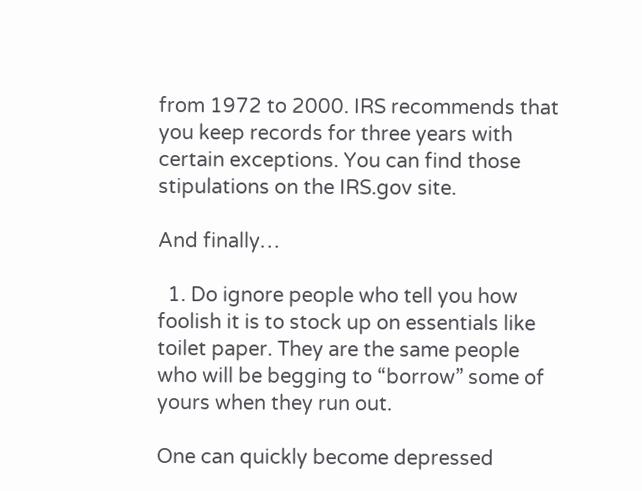from 1972 to 2000. IRS recommends that you keep records for three years with certain exceptions. You can find those stipulations on the IRS.gov site.

And finally…

  1. Do ignore people who tell you how foolish it is to stock up on essentials like toilet paper. They are the same people who will be begging to “borrow” some of yours when they run out.

One can quickly become depressed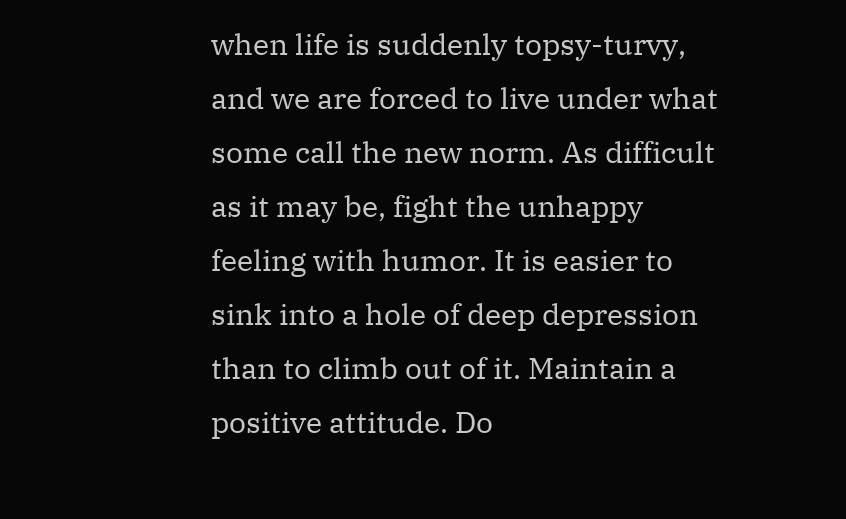when life is suddenly topsy-turvy, and we are forced to live under what some call the new norm. As difficult as it may be, fight the unhappy feeling with humor. It is easier to sink into a hole of deep depression than to climb out of it. Maintain a positive attitude. Do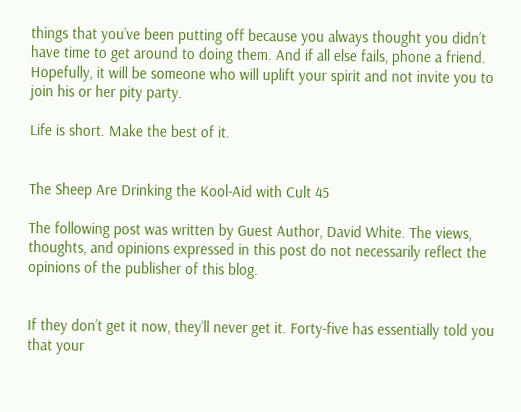things that you’ve been putting off because you always thought you didn’t have time to get around to doing them. And if all else fails, phone a friend. Hopefully, it will be someone who will uplift your spirit and not invite you to join his or her pity party.

Life is short. Make the best of it.


The Sheep Are Drinking the Kool-Aid with Cult 45

The following post was written by Guest Author, David White. The views, thoughts, and opinions expressed in this post do not necessarily reflect the opinions of the publisher of this blog.


If they don’t get it now, they’ll never get it. Forty-five has essentially told you that your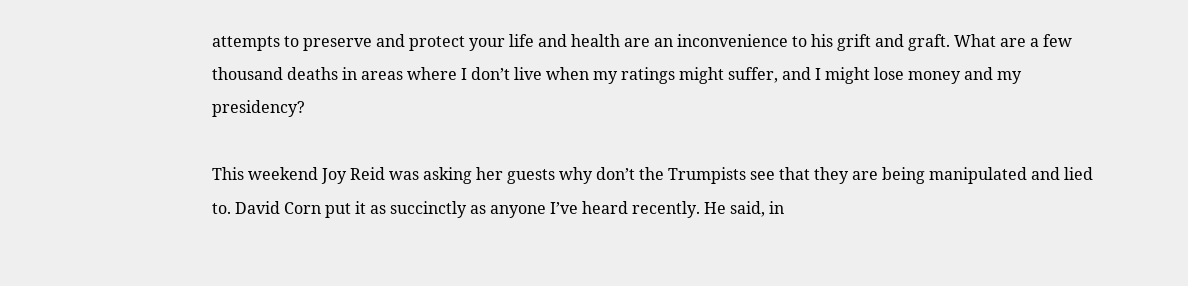attempts to preserve and protect your life and health are an inconvenience to his grift and graft. What are a few thousand deaths in areas where I don’t live when my ratings might suffer, and I might lose money and my presidency?

This weekend Joy Reid was asking her guests why don’t the Trumpists see that they are being manipulated and lied to. David Corn put it as succinctly as anyone I’ve heard recently. He said, in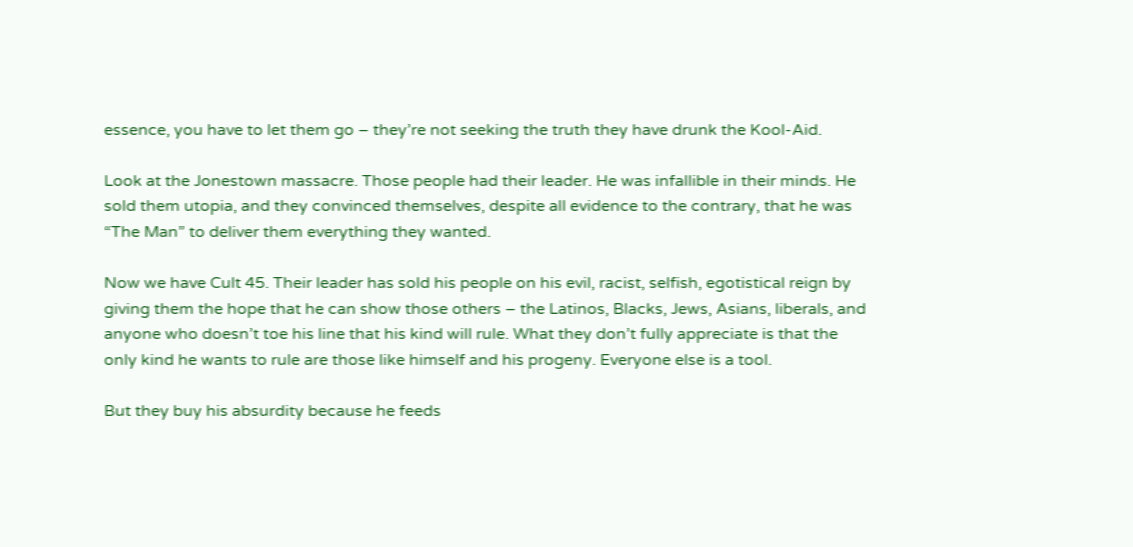essence, you have to let them go – they’re not seeking the truth they have drunk the Kool-Aid.

Look at the Jonestown massacre. Those people had their leader. He was infallible in their minds. He sold them utopia, and they convinced themselves, despite all evidence to the contrary, that he was “The Man” to deliver them everything they wanted.

Now we have Cult 45. Their leader has sold his people on his evil, racist, selfish, egotistical reign by giving them the hope that he can show those others – the Latinos, Blacks, Jews, Asians, liberals, and anyone who doesn’t toe his line that his kind will rule. What they don’t fully appreciate is that the only kind he wants to rule are those like himself and his progeny. Everyone else is a tool.

But they buy his absurdity because he feeds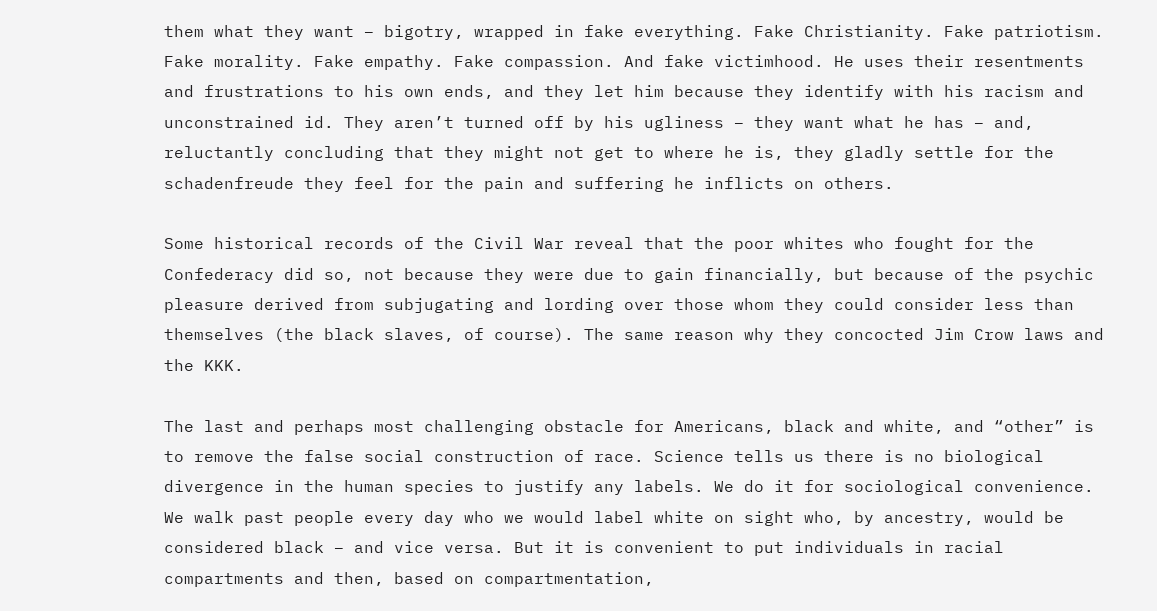them what they want – bigotry, wrapped in fake everything. Fake Christianity. Fake patriotism. Fake morality. Fake empathy. Fake compassion. And fake victimhood. He uses their resentments and frustrations to his own ends, and they let him because they identify with his racism and unconstrained id. They aren’t turned off by his ugliness – they want what he has – and, reluctantly concluding that they might not get to where he is, they gladly settle for the schadenfreude they feel for the pain and suffering he inflicts on others.

Some historical records of the Civil War reveal that the poor whites who fought for the Confederacy did so, not because they were due to gain financially, but because of the psychic pleasure derived from subjugating and lording over those whom they could consider less than themselves (the black slaves, of course). The same reason why they concocted Jim Crow laws and the KKK.

The last and perhaps most challenging obstacle for Americans, black and white, and “other” is to remove the false social construction of race. Science tells us there is no biological divergence in the human species to justify any labels. We do it for sociological convenience. We walk past people every day who we would label white on sight who, by ancestry, would be considered black – and vice versa. But it is convenient to put individuals in racial compartments and then, based on compartmentation,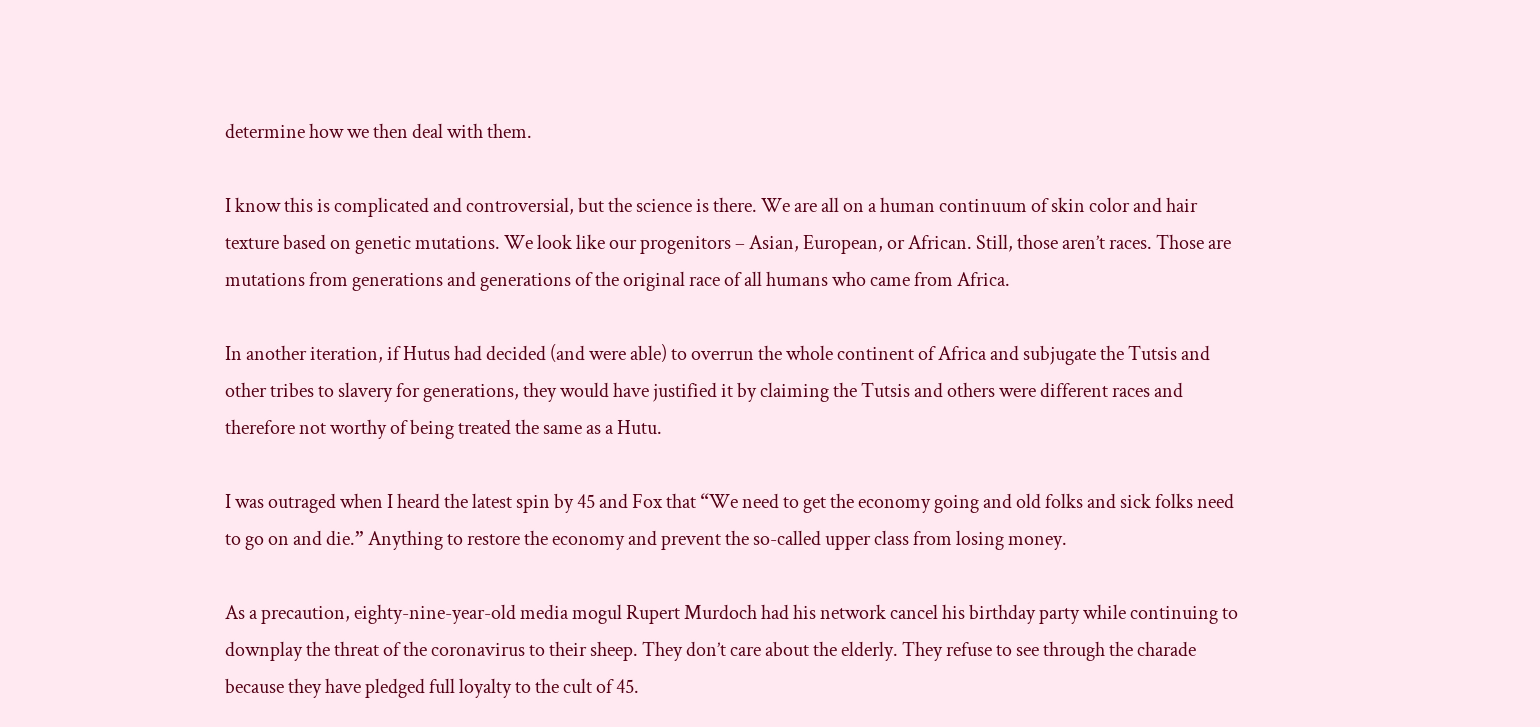determine how we then deal with them.

I know this is complicated and controversial, but the science is there. We are all on a human continuum of skin color and hair texture based on genetic mutations. We look like our progenitors – Asian, European, or African. Still, those aren’t races. Those are mutations from generations and generations of the original race of all humans who came from Africa.

In another iteration, if Hutus had decided (and were able) to overrun the whole continent of Africa and subjugate the Tutsis and other tribes to slavery for generations, they would have justified it by claiming the Tutsis and others were different races and therefore not worthy of being treated the same as a Hutu.

I was outraged when I heard the latest spin by 45 and Fox that “We need to get the economy going and old folks and sick folks need to go on and die.” Anything to restore the economy and prevent the so-called upper class from losing money.

As a precaution, eighty-nine-year-old media mogul Rupert Murdoch had his network cancel his birthday party while continuing to downplay the threat of the coronavirus to their sheep. They don’t care about the elderly. They refuse to see through the charade because they have pledged full loyalty to the cult of 45.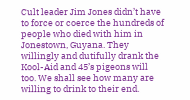Cult leader Jim Jones didn’t have to force or coerce the hundreds of people who died with him in Jonestown, Guyana. They willingly and dutifully drank the Kool-Aid and 45’s pigeons will too. We shall see how many are willing to drink to their end.